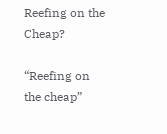Reefing on the Cheap?

“Reefing on the cheap”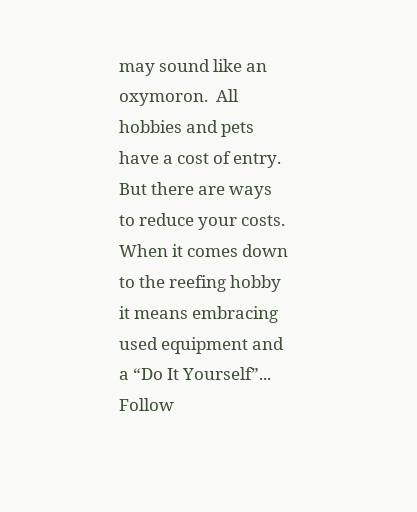may sound like an oxymoron.  All hobbies and pets have a cost of entry. But there are ways to reduce your costs.  When it comes down to the reefing hobby it means embracing used equipment and a “Do It Yourself”...
Follow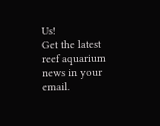Us!
Get the latest reef aquarium news in your email.